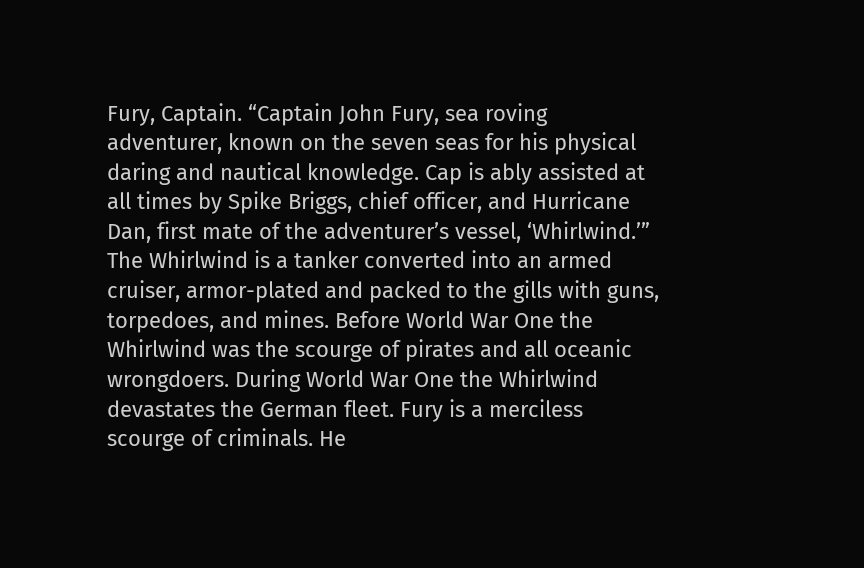Fury, Captain. “Captain John Fury, sea roving adventurer, known on the seven seas for his physical daring and nautical knowledge. Cap is ably assisted at all times by Spike Briggs, chief officer, and Hurricane Dan, first mate of the adventurer’s vessel, ‘Whirlwind.’” The Whirlwind is a tanker converted into an armed cruiser, armor-plated and packed to the gills with guns, torpedoes, and mines. Before World War One the Whirlwind was the scourge of pirates and all oceanic wrongdoers. During World War One the Whirlwind devastates the German fleet. Fury is a merciless scourge of criminals. He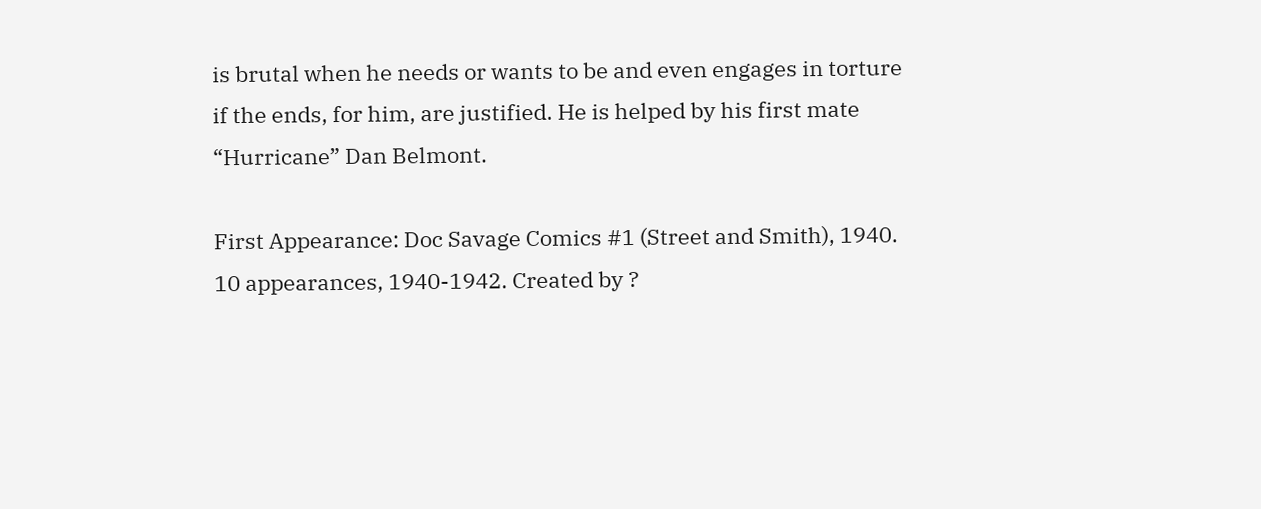is brutal when he needs or wants to be and even engages in torture if the ends, for him, are justified. He is helped by his first mate “Hurricane” Dan Belmont.

First Appearance: Doc Savage Comics #1 (Street and Smith), 1940. 10 appearances, 1940-1942. Created by ?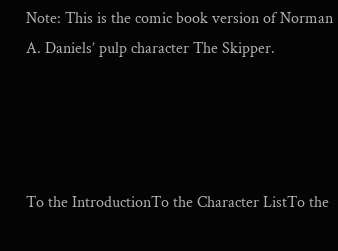Note: This is the comic book version of Norman A. Daniels’ pulp character The Skipper.




To the IntroductionTo the Character ListTo the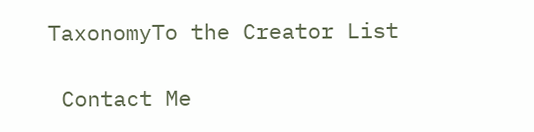TaxonomyTo the Creator List

 Contact Me